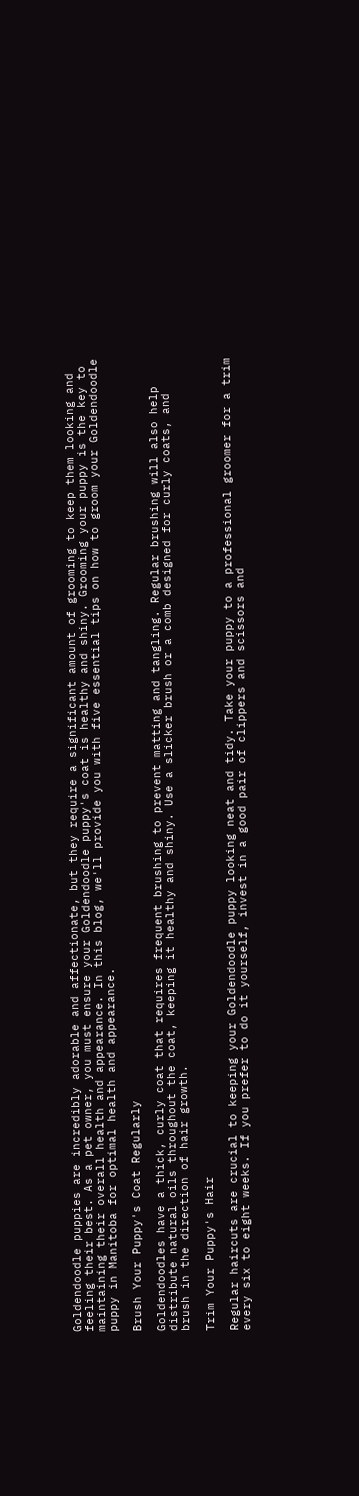Goldendoodle puppies are incredibly adorable and affectionate, but they require a significant amount of grooming to keep them looking and feeling their best. As a pet owner, you must ensure your Goldendoodle puppy's coat is healthy and shiny. Grooming your puppy is the key to maintaining their overall health and appearance. In this blog, we'll provide you with five essential tips on how to groom your Goldendoodle puppy in Manitoba for optimal health and appearance.

Brush Your Puppy's Coat Regularly

Goldendoodles have a thick, curly coat that requires frequent brushing to prevent matting and tangling. Regular brushing will also help distribute natural oils throughout the coat, keeping it healthy and shiny. Use a slicker brush or a comb designed for curly coats, and brush in the direction of hair growth.

Trim Your Puppy's Hair

Regular haircuts are crucial to keeping your Goldendoodle puppy looking neat and tidy. Take your puppy to a professional groomer for a trim every six to eight weeks. If you prefer to do it yourself, invest in a good pair of clippers and scissors and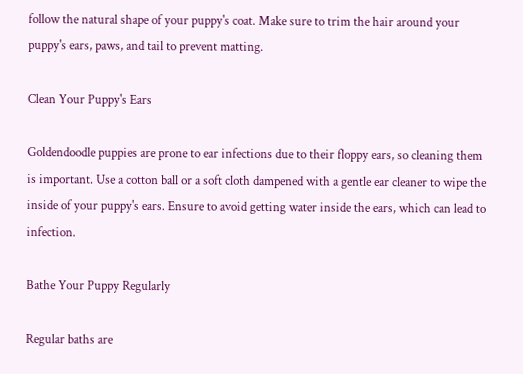follow the natural shape of your puppy's coat. Make sure to trim the hair around your puppy's ears, paws, and tail to prevent matting.

Clean Your Puppy's Ears

Goldendoodle puppies are prone to ear infections due to their floppy ears, so cleaning them is important. Use a cotton ball or a soft cloth dampened with a gentle ear cleaner to wipe the inside of your puppy's ears. Ensure to avoid getting water inside the ears, which can lead to infection.

Bathe Your Puppy Regularly

Regular baths are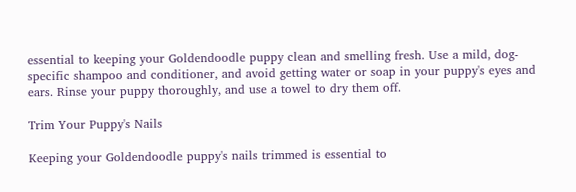essential to keeping your Goldendoodle puppy clean and smelling fresh. Use a mild, dog-specific shampoo and conditioner, and avoid getting water or soap in your puppy's eyes and ears. Rinse your puppy thoroughly, and use a towel to dry them off.

Trim Your Puppy's Nails

Keeping your Goldendoodle puppy's nails trimmed is essential to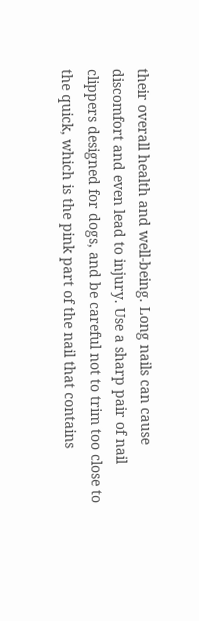their overall health and well-being. Long nails can cause discomfort and even lead to injury. Use a sharp pair of nail clippers designed for dogs, and be careful not to trim too close to the quick, which is the pink part of the nail that contains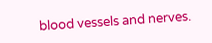blood vessels and nerves.